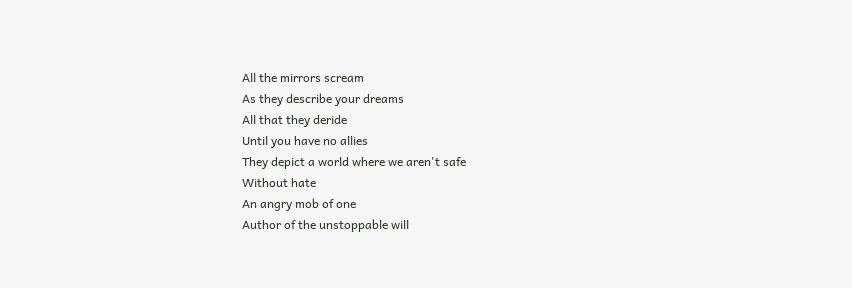All the mirrors scream
As they describe your dreams
All that they deride
Until you have no allies
They depict a world where we aren't safe
Without hate
An angry mob of one
Author of the unstoppable will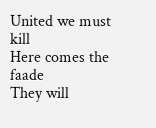United we must kill
Here comes the faade
They will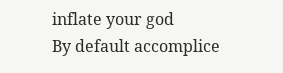inflate your god
By default accomplice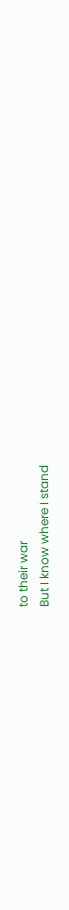to their war
But I know where I stand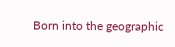Born into the geographic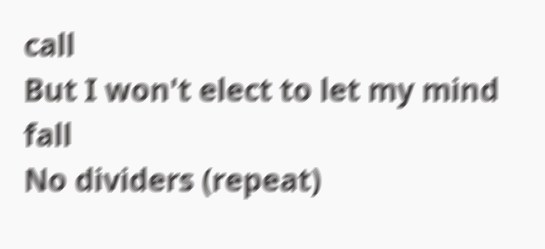call
But I won't elect to let my mind fall
No dividers (repeat)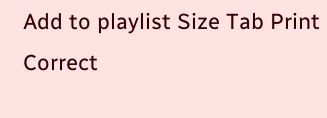Add to playlist Size Tab Print Correct